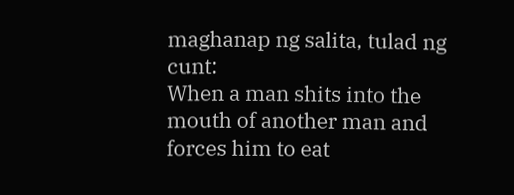maghanap ng salita, tulad ng cunt:
When a man shits into the mouth of another man and forces him to eat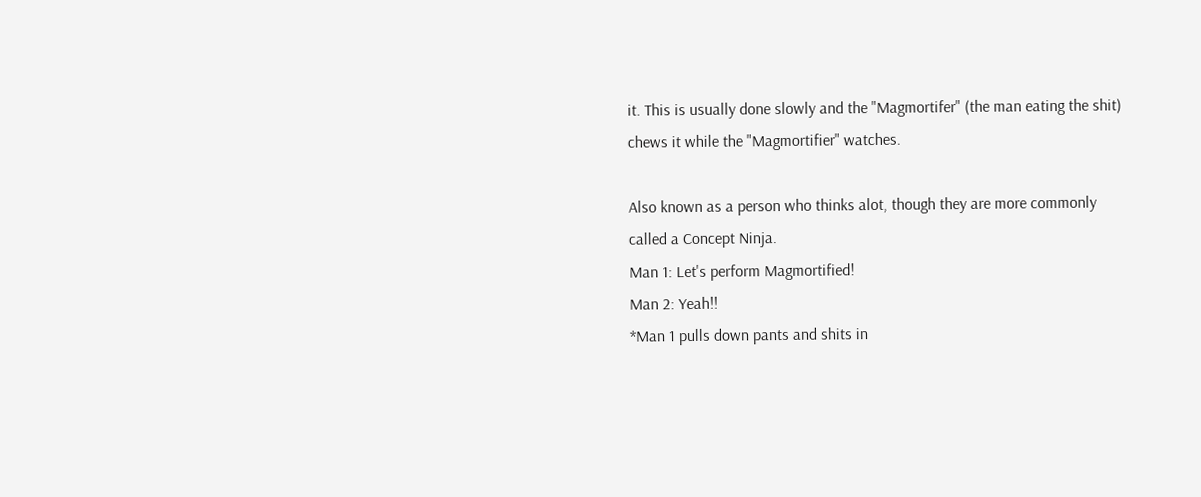it. This is usually done slowly and the "Magmortifer" (the man eating the shit) chews it while the "Magmortifier" watches.

Also known as a person who thinks alot, though they are more commonly called a Concept Ninja.
Man 1: Let's perform Magmortified!
Man 2: Yeah!!
*Man 1 pulls down pants and shits in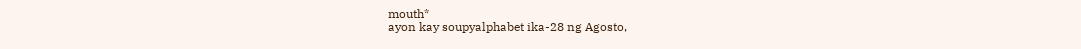mouth*
ayon kay soupyalphabet ika-28 ng Agosto,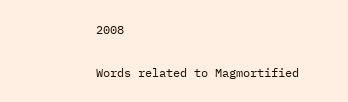2008

Words related to Magmortified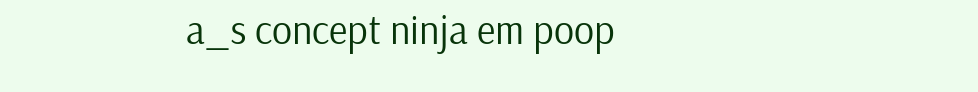a_s concept ninja em poop